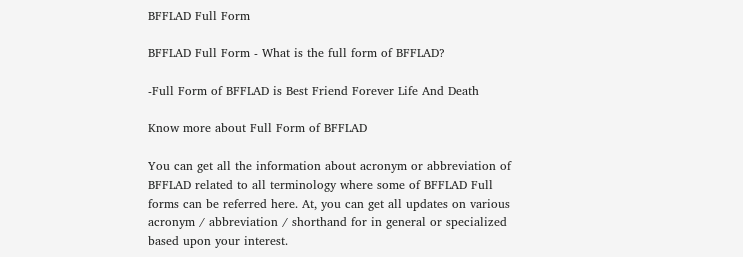BFFLAD Full Form

BFFLAD Full Form - What is the full form of BFFLAD?

-Full Form of BFFLAD is Best Friend Forever Life And Death

Know more about Full Form of BFFLAD

You can get all the information about acronym or abbreviation of BFFLAD related to all terminology where some of BFFLAD Full forms can be referred here. At, you can get all updates on various acronym / abbreviation / shorthand for in general or specialized based upon your interest.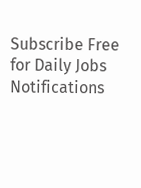Subscribe Free for Daily Jobs Notifications